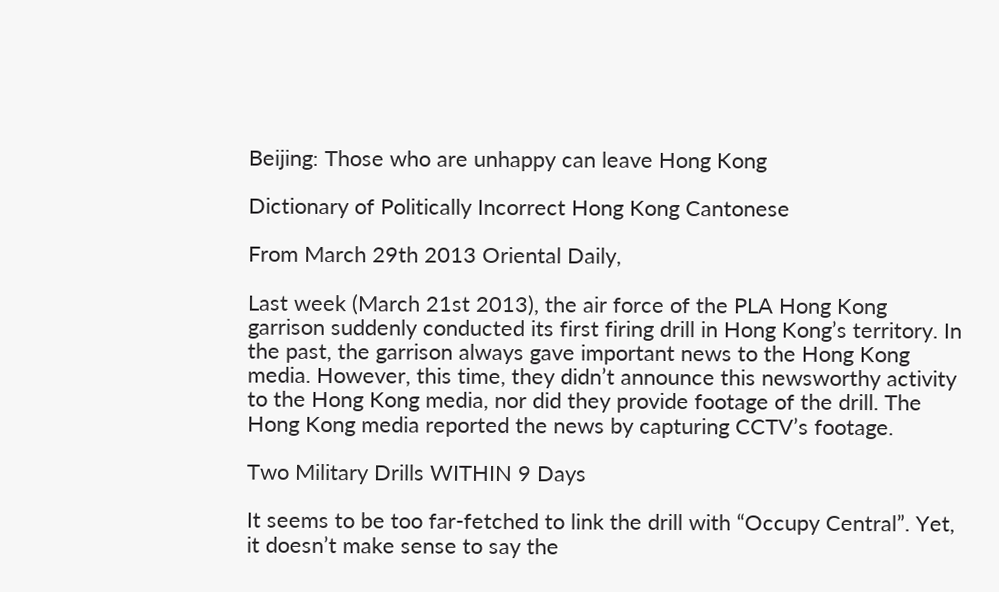Beijing: Those who are unhappy can leave Hong Kong

Dictionary of Politically Incorrect Hong Kong Cantonese

From March 29th 2013 Oriental Daily,

Last week (March 21st 2013), the air force of the PLA Hong Kong garrison suddenly conducted its first firing drill in Hong Kong’s territory. In the past, the garrison always gave important news to the Hong Kong media. However, this time, they didn’t announce this newsworthy activity to the Hong Kong media, nor did they provide footage of the drill. The Hong Kong media reported the news by capturing CCTV’s footage.

Two Military Drills WITHIN 9 Days

It seems to be too far-fetched to link the drill with “Occupy Central”. Yet, it doesn’t make sense to say the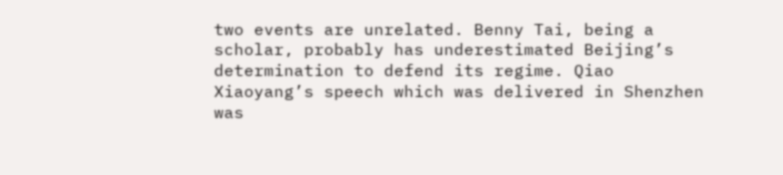two events are unrelated. Benny Tai, being a scholar, probably has underestimated Beijing’s determination to defend its regime. Qiao Xiaoyang’s speech which was delivered in Shenzhen was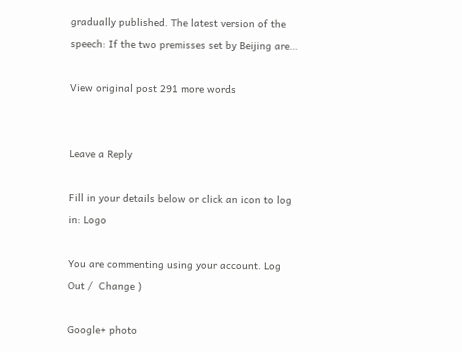gradually published. The latest version of the speech: If the two premisses set by Beijing are…

View original post 291 more words


Leave a Reply

Fill in your details below or click an icon to log in: Logo

You are commenting using your account. Log Out /  Change )

Google+ photo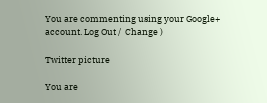You are commenting using your Google+ account. Log Out /  Change )

Twitter picture

You are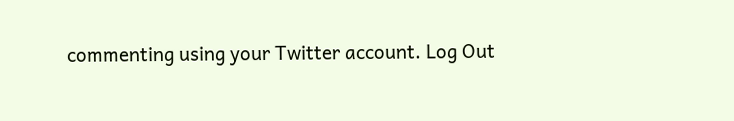commenting using your Twitter account. Log Out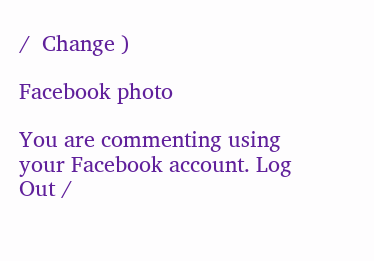/  Change )

Facebook photo

You are commenting using your Facebook account. Log Out /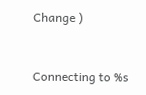Change )


Connecting to %s